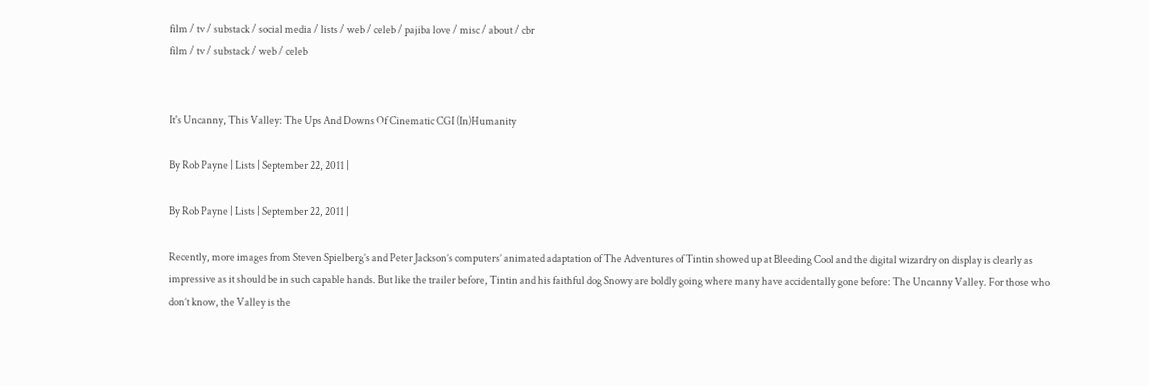film / tv / substack / social media / lists / web / celeb / pajiba love / misc / about / cbr
film / tv / substack / web / celeb


It's Uncanny, This Valley: The Ups And Downs Of Cinematic CGI (In)Humanity

By Rob Payne | Lists | September 22, 2011 |

By Rob Payne | Lists | September 22, 2011 |

Recently, more images from Steven Spielberg’s and Peter Jackson’s computers’ animated adaptation of The Adventures of Tintin showed up at Bleeding Cool and the digital wizardry on display is clearly as impressive as it should be in such capable hands. But like the trailer before, Tintin and his faithful dog Snowy are boldly going where many have accidentally gone before: The Uncanny Valley. For those who don’t know, the Valley is the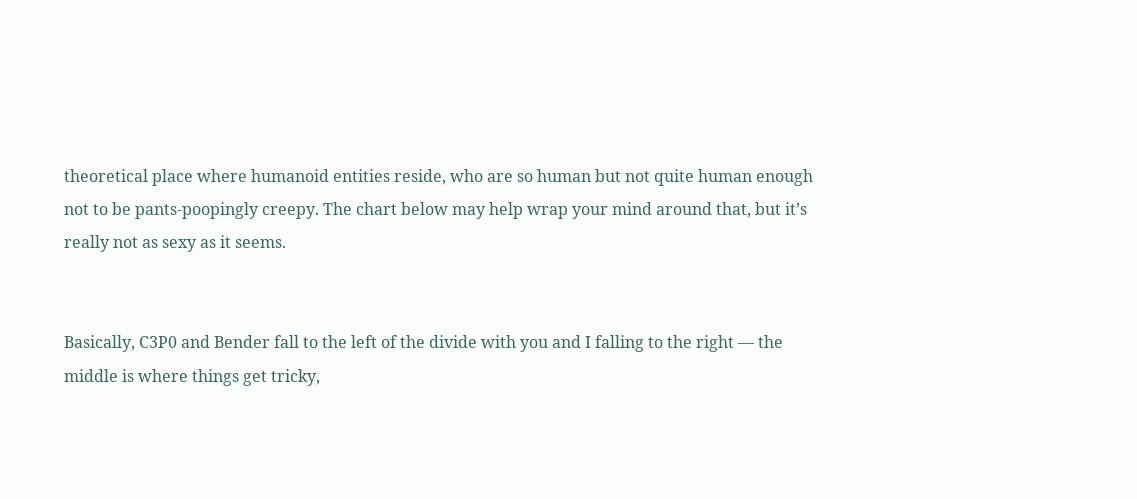theoretical place where humanoid entities reside, who are so human but not quite human enough not to be pants-poopingly creepy. The chart below may help wrap your mind around that, but it’s really not as sexy as it seems.


Basically, C3P0 and Bender fall to the left of the divide with you and I falling to the right — the middle is where things get tricky,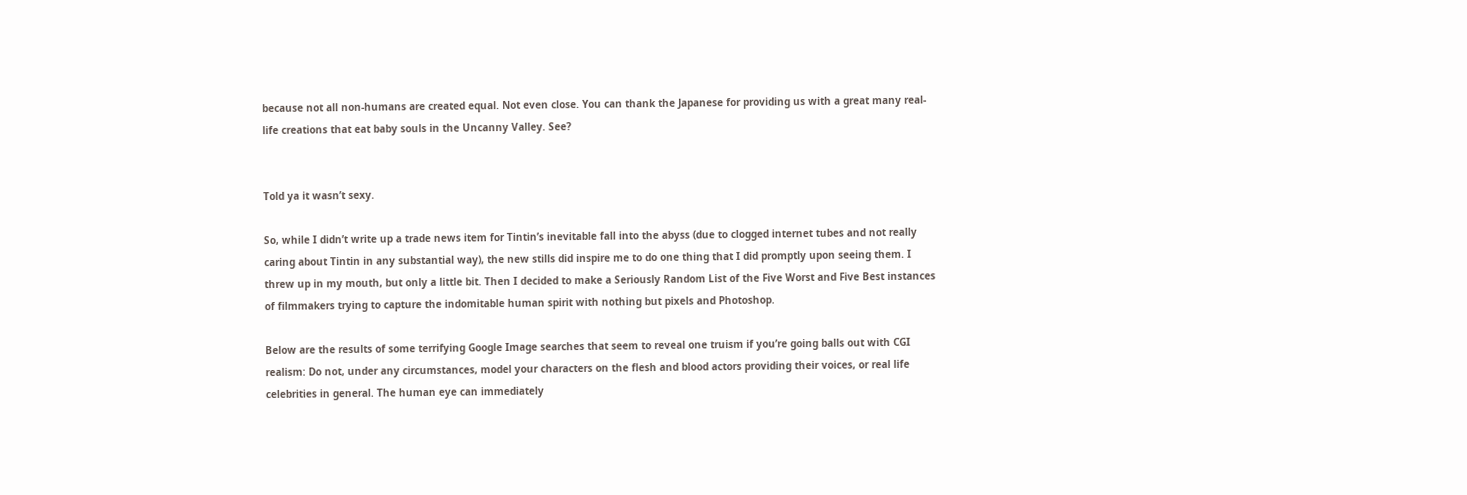because not all non-humans are created equal. Not even close. You can thank the Japanese for providing us with a great many real-life creations that eat baby souls in the Uncanny Valley. See?


Told ya it wasn’t sexy.

So, while I didn’t write up a trade news item for Tintin’s inevitable fall into the abyss (due to clogged internet tubes and not really caring about Tintin in any substantial way), the new stills did inspire me to do one thing that I did promptly upon seeing them. I threw up in my mouth, but only a little bit. Then I decided to make a Seriously Random List of the Five Worst and Five Best instances of filmmakers trying to capture the indomitable human spirit with nothing but pixels and Photoshop.

Below are the results of some terrifying Google Image searches that seem to reveal one truism if you’re going balls out with CGI realism: Do not, under any circumstances, model your characters on the flesh and blood actors providing their voices, or real life celebrities in general. The human eye can immediately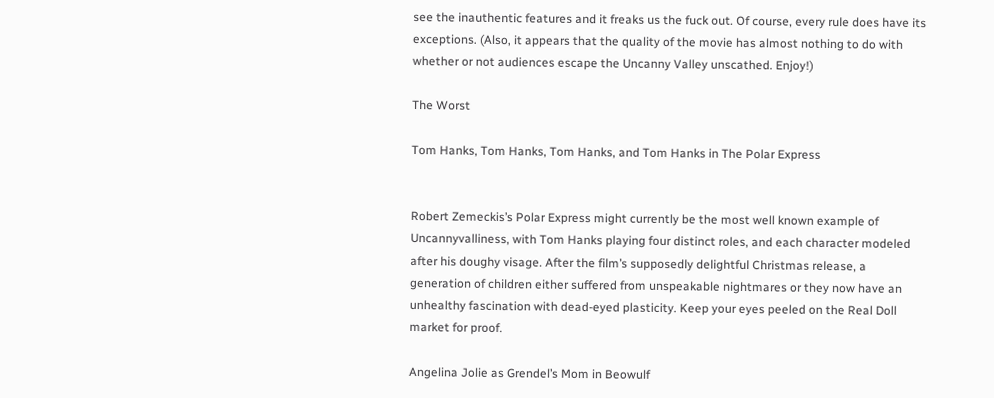see the inauthentic features and it freaks us the fuck out. Of course, every rule does have its exceptions. (Also, it appears that the quality of the movie has almost nothing to do with whether or not audiences escape the Uncanny Valley unscathed. Enjoy!)

The Worst

Tom Hanks, Tom Hanks, Tom Hanks, and Tom Hanks in The Polar Express


Robert Zemeckis’s Polar Express might currently be the most well known example of Uncannyvalliness, with Tom Hanks playing four distinct roles, and each character modeled after his doughy visage. After the film’s supposedly delightful Christmas release, a generation of children either suffered from unspeakable nightmares or they now have an unhealthy fascination with dead-eyed plasticity. Keep your eyes peeled on the Real Doll market for proof.

Angelina Jolie as Grendel’s Mom in Beowulf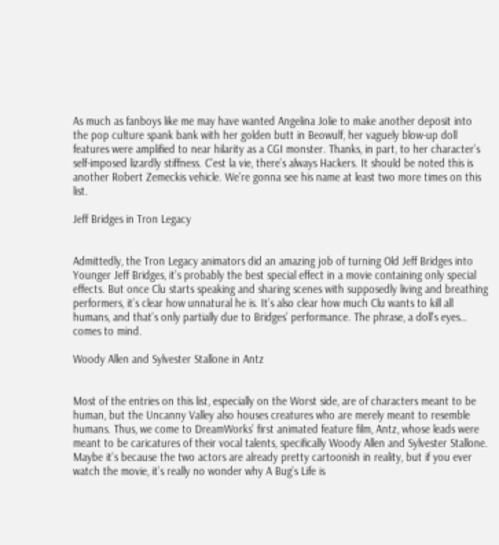As much as fanboys like me may have wanted Angelina Jolie to make another deposit into the pop culture spank bank with her golden butt in Beowulf, her vaguely blow-up doll features were amplified to near hilarity as a CGI monster. Thanks, in part, to her character’s self-imposed lizardly stiffness. C’est la vie, there’s always Hackers. It should be noted this is another Robert Zemeckis vehicle. We’re gonna see his name at least two more times on this list.

Jeff Bridges in Tron Legacy


Admittedly, the Tron Legacy animators did an amazing job of turning Old Jeff Bridges into Younger Jeff Bridges, it’s probably the best special effect in a movie containing only special effects. But once Clu starts speaking and sharing scenes with supposedly living and breathing performers, it’s clear how unnatural he is. It’s also clear how much Clu wants to kill all humans, and that’s only partially due to Bridges’ performance. The phrase, a doll’s eyes… comes to mind.

Woody Allen and Sylvester Stallone in Antz


Most of the entries on this list, especially on the Worst side, are of characters meant to be human, but the Uncanny Valley also houses creatures who are merely meant to resemble humans. Thus, we come to DreamWorks’ first animated feature film, Antz, whose leads were meant to be caricatures of their vocal talents, specifically Woody Allen and Sylvester Stallone. Maybe it’s because the two actors are already pretty cartoonish in reality, but if you ever watch the movie, it’s really no wonder why A Bug’s Life is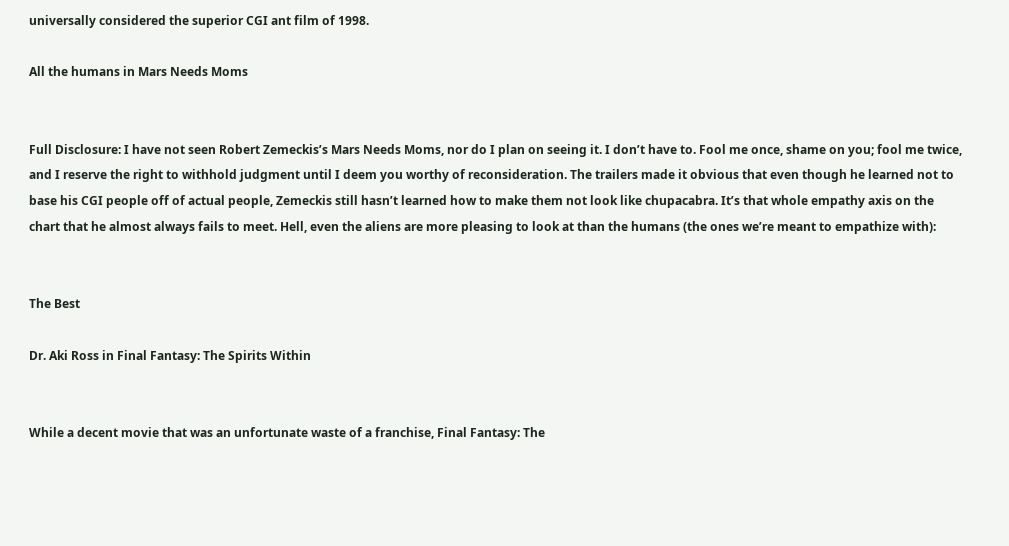universally considered the superior CGI ant film of 1998.

All the humans in Mars Needs Moms


Full Disclosure: I have not seen Robert Zemeckis’s Mars Needs Moms, nor do I plan on seeing it. I don’t have to. Fool me once, shame on you; fool me twice, and I reserve the right to withhold judgment until I deem you worthy of reconsideration. The trailers made it obvious that even though he learned not to base his CGI people off of actual people, Zemeckis still hasn’t learned how to make them not look like chupacabra. It’s that whole empathy axis on the chart that he almost always fails to meet. Hell, even the aliens are more pleasing to look at than the humans (the ones we’re meant to empathize with):


The Best

Dr. Aki Ross in Final Fantasy: The Spirits Within


While a decent movie that was an unfortunate waste of a franchise, Final Fantasy: The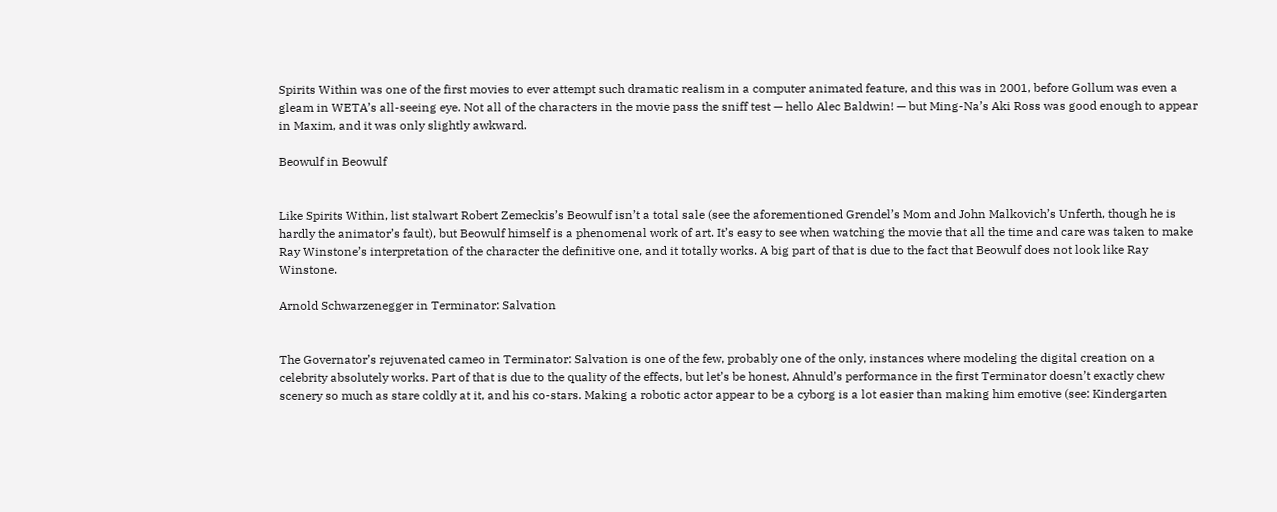Spirits Within was one of the first movies to ever attempt such dramatic realism in a computer animated feature, and this was in 2001, before Gollum was even a gleam in WETA’s all-seeing eye. Not all of the characters in the movie pass the sniff test — hello Alec Baldwin! — but Ming-Na’s Aki Ross was good enough to appear in Maxim, and it was only slightly awkward.

Beowulf in Beowulf


Like Spirits Within, list stalwart Robert Zemeckis’s Beowulf isn’t a total sale (see the aforementioned Grendel’s Mom and John Malkovich’s Unferth, though he is hardly the animator’s fault), but Beowulf himself is a phenomenal work of art. It’s easy to see when watching the movie that all the time and care was taken to make Ray Winstone’s interpretation of the character the definitive one, and it totally works. A big part of that is due to the fact that Beowulf does not look like Ray Winstone.

Arnold Schwarzenegger in Terminator: Salvation


The Governator’s rejuvenated cameo in Terminator: Salvation is one of the few, probably one of the only, instances where modeling the digital creation on a celebrity absolutely works. Part of that is due to the quality of the effects, but let’s be honest, Ahnuld’s performance in the first Terminator doesn’t exactly chew scenery so much as stare coldly at it, and his co-stars. Making a robotic actor appear to be a cyborg is a lot easier than making him emotive (see: Kindergarten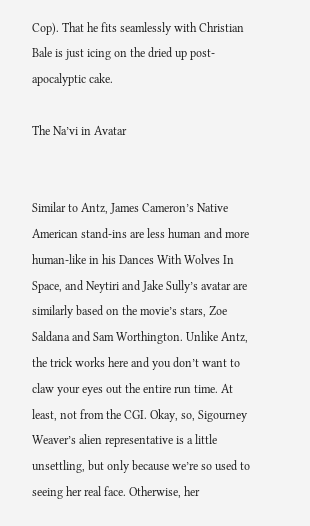Cop). That he fits seamlessly with Christian Bale is just icing on the dried up post-apocalyptic cake.

The Na’vi in Avatar


Similar to Antz, James Cameron’s Native American stand-ins are less human and more human-like in his Dances With Wolves In Space, and Neytiri and Jake Sully’s avatar are similarly based on the movie’s stars, Zoe Saldana and Sam Worthington. Unlike Antz, the trick works here and you don’t want to claw your eyes out the entire run time. At least, not from the CGI. Okay, so, Sigourney Weaver’s alien representative is a little unsettling, but only because we’re so used to seeing her real face. Otherwise, her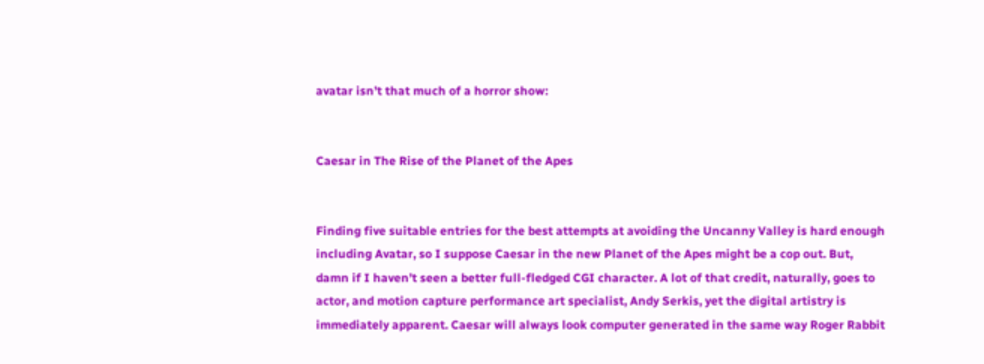avatar isn’t that much of a horror show:


Caesar in The Rise of the Planet of the Apes


Finding five suitable entries for the best attempts at avoiding the Uncanny Valley is hard enough including Avatar, so I suppose Caesar in the new Planet of the Apes might be a cop out. But, damn if I haven’t seen a better full-fledged CGI character. A lot of that credit, naturally, goes to actor, and motion capture performance art specialist, Andy Serkis, yet the digital artistry is immediately apparent. Caesar will always look computer generated in the same way Roger Rabbit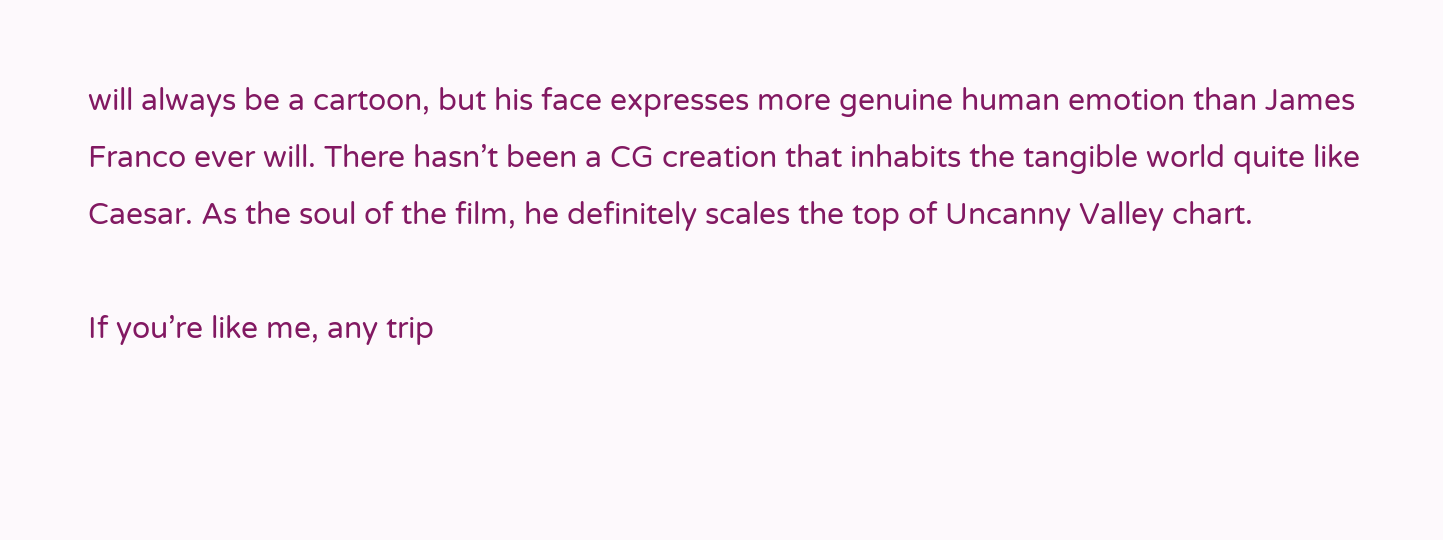will always be a cartoon, but his face expresses more genuine human emotion than James Franco ever will. There hasn’t been a CG creation that inhabits the tangible world quite like Caesar. As the soul of the film, he definitely scales the top of Uncanny Valley chart.

If you’re like me, any trip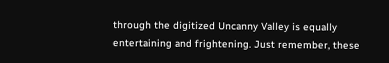through the digitized Uncanny Valley is equally entertaining and frightening. Just remember, these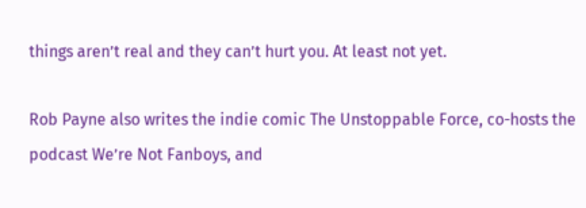things aren’t real and they can’t hurt you. At least not yet.

Rob Payne also writes the indie comic The Unstoppable Force, co-hosts the podcast We’re Not Fanboys, and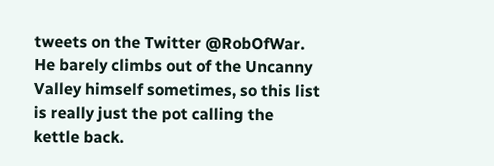tweets on the Twitter @RobOfWar. He barely climbs out of the Uncanny Valley himself sometimes, so this list is really just the pot calling the kettle back.